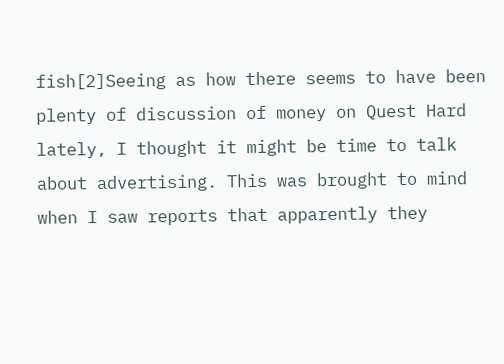fish[2]Seeing as how there seems to have been plenty of discussion of money on Quest Hard lately, I thought it might be time to talk about advertising. This was brought to mind when I saw reports that apparently they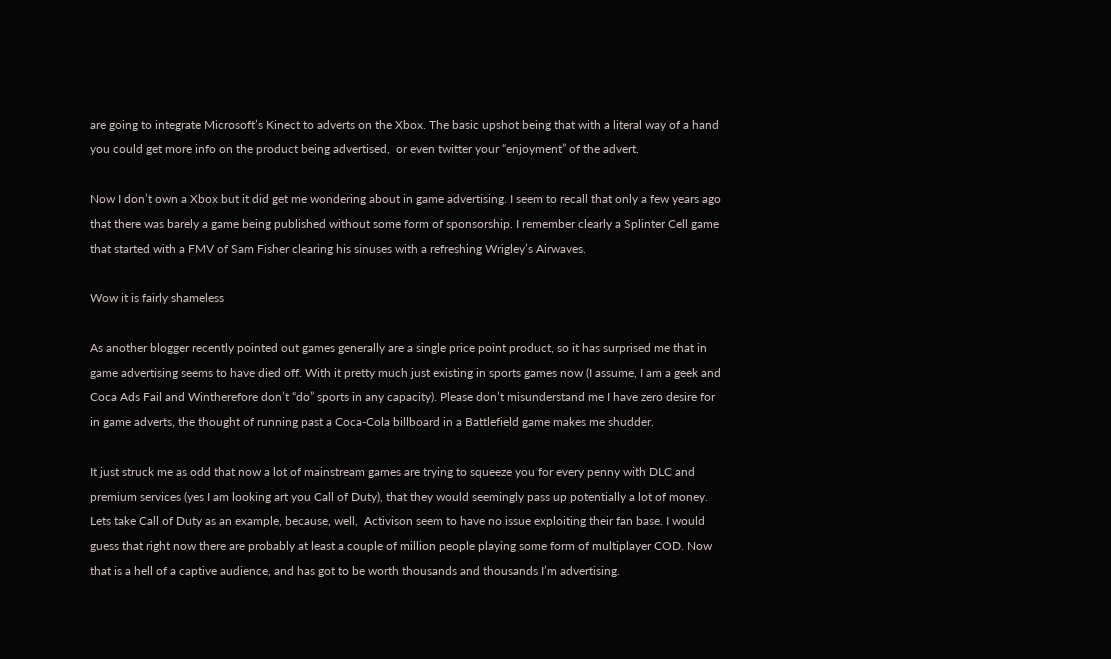are going to integrate Microsoft’s Kinect to adverts on the Xbox. The basic upshot being that with a literal way of a hand you could get more info on the product being advertised,  or even twitter your “enjoyment” of the advert.

Now I don’t own a Xbox but it did get me wondering about in game advertising. I seem to recall that only a few years ago that there was barely a game being published without some form of sponsorship. I remember clearly a Splinter Cell game that started with a FMV of Sam Fisher clearing his sinuses with a refreshing Wrigley’s Airwaves.

Wow it is fairly shameless

As another blogger recently pointed out games generally are a single price point product, so it has surprised me that in game advertising seems to have died off. With it pretty much just existing in sports games now (I assume, I am a geek and Coca Ads Fail and Wintherefore don’t “do” sports in any capacity). Please don’t misunderstand me I have zero desire for in game adverts, the thought of running past a Coca-Cola billboard in a Battlefield game makes me shudder.

It just struck me as odd that now a lot of mainstream games are trying to squeeze you for every penny with DLC and premium services (yes I am looking art you Call of Duty), that they would seemingly pass up potentially a lot of money. Lets take Call of Duty as an example, because, well,  Activison seem to have no issue exploiting their fan base. I would guess that right now there are probably at least a couple of million people playing some form of multiplayer COD. Now that is a hell of a captive audience, and has got to be worth thousands and thousands I’m advertising.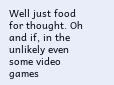Well just food for thought. Oh and if, in the unlikely even some video games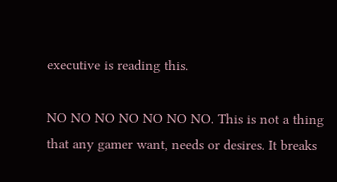executive is reading this.

NO NO NO NO NO NO NO. This is not a thing that any gamer want, needs or desires. It breaks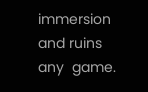immersion and ruins any  game.